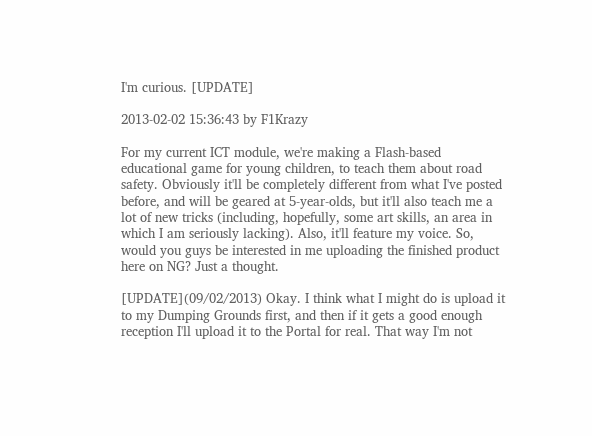I'm curious. [UPDATE]

2013-02-02 15:36:43 by F1Krazy

For my current ICT module, we're making a Flash-based educational game for young children, to teach them about road safety. Obviously it'll be completely different from what I've posted before, and will be geared at 5-year-olds, but it'll also teach me a lot of new tricks (including, hopefully, some art skills, an area in which I am seriously lacking). Also, it'll feature my voice. So, would you guys be interested in me uploading the finished product here on NG? Just a thought.

[UPDATE](09/02/2013) Okay. I think what I might do is upload it to my Dumping Grounds first, and then if it gets a good enough reception I'll upload it to the Portal for real. That way I'm not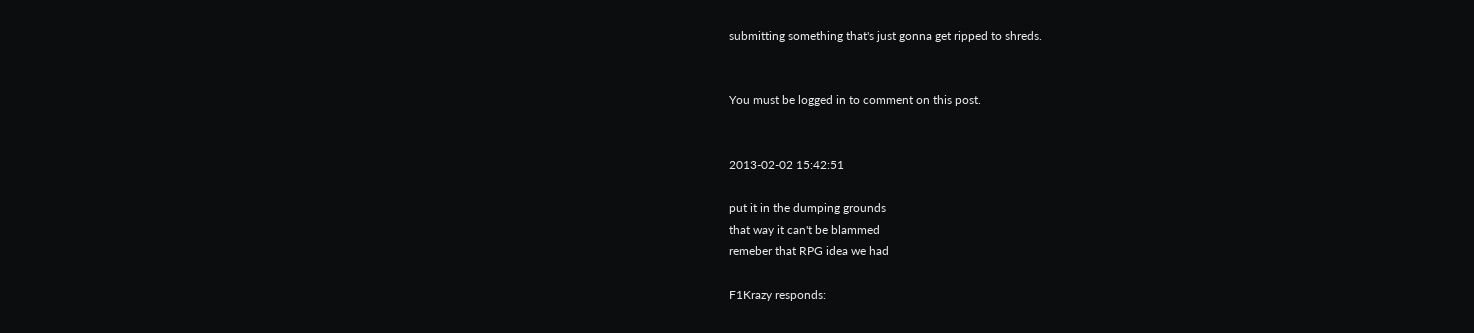submitting something that's just gonna get ripped to shreds.


You must be logged in to comment on this post.


2013-02-02 15:42:51

put it in the dumping grounds
that way it can't be blammed
remeber that RPG idea we had

F1Krazy responds: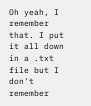Oh yeah, I remember that. I put it all down in a .txt file but I don't remember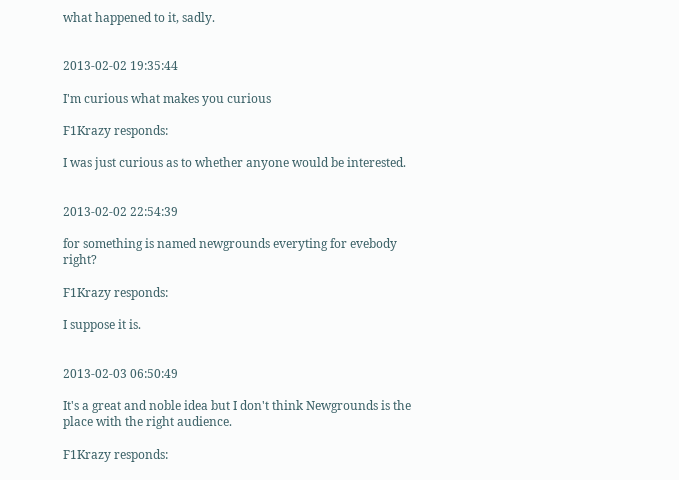what happened to it, sadly.


2013-02-02 19:35:44

I'm curious what makes you curious

F1Krazy responds:

I was just curious as to whether anyone would be interested.


2013-02-02 22:54:39

for something is named newgrounds everyting for evebody right?

F1Krazy responds:

I suppose it is.


2013-02-03 06:50:49

It's a great and noble idea but I don't think Newgrounds is the place with the right audience.

F1Krazy responds: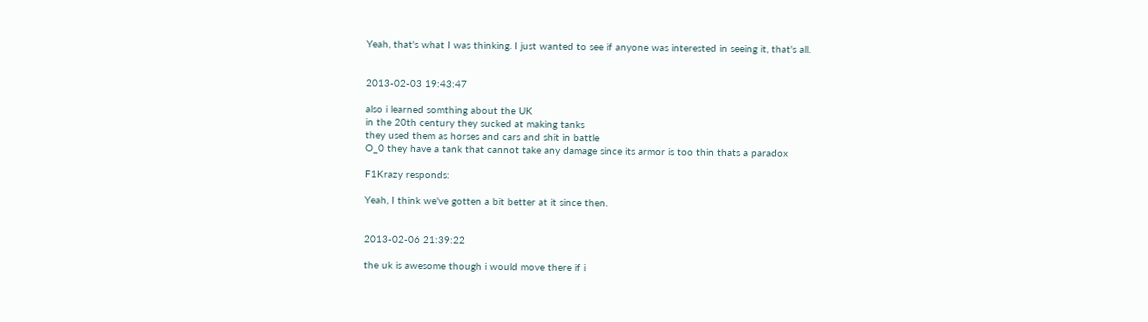Yeah, that's what I was thinking. I just wanted to see if anyone was interested in seeing it, that's all.


2013-02-03 19:43:47

also i learned somthing about the UK
in the 20th century they sucked at making tanks
they used them as horses and cars and shit in battle
O_0 they have a tank that cannot take any damage since its armor is too thin thats a paradox

F1Krazy responds:

Yeah, I think we've gotten a bit better at it since then.


2013-02-06 21:39:22

the uk is awesome though i would move there if i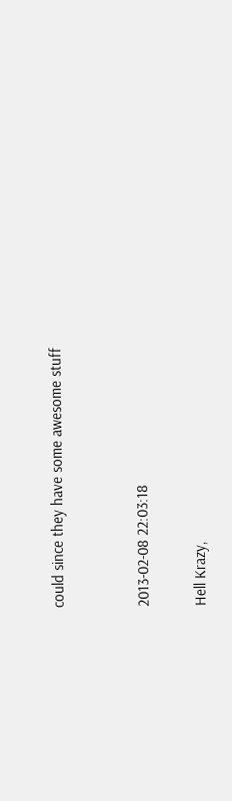could since they have some awesome stuff


2013-02-08 22:03:18

Hell Krazy,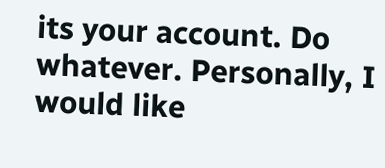its your account. Do whatever. Personally, I would like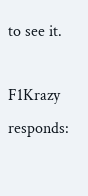to see it.

F1Krazy responds: